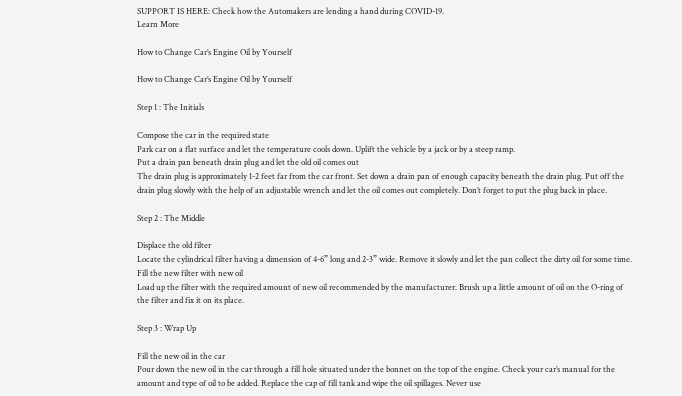SUPPORT IS HERE: Check how the Automakers are lending a hand during COVID-19.
Learn More

How to Change Car’s Engine Oil by Yourself

How to Change Car’s Engine Oil by Yourself

Step 1 : The Initials

Compose the car in the required state
Park car on a flat surface and let the temperature cools down. Uplift the vehicle by a jack or by a steep ramp.
Put a drain pan beneath drain plug and let the old oil comes out
The drain plug is approximately 1-2 feet far from the car front. Set down a drain pan of enough capacity beneath the drain plug. Put off the drain plug slowly with the help of an adjustable wrench and let the oil comes out completely. Don’t forget to put the plug back in place.

Step 2 : The Middle

Displace the old filter
Locate the cylindrical filter having a dimension of 4-6” long and 2-3” wide. Remove it slowly and let the pan collect the dirty oil for some time.
Fill the new filter with new oil
Load up the filter with the required amount of new oil recommended by the manufacturer. Brush up a little amount of oil on the O-ring of the filter and fix it on its place.

Step 3 : Wrap Up

Fill the new oil in the car
Pour down the new oil in the car through a fill hole situated under the bonnet on the top of the engine. Check your car’s manual for the amount and type of oil to be added. Replace the cap of fill tank and wipe the oil spillages. Never use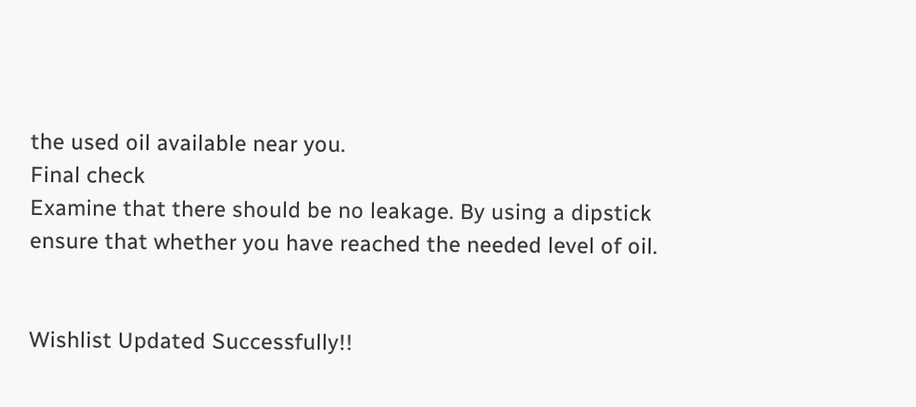the used oil available near you.
Final check
Examine that there should be no leakage. By using a dipstick ensure that whether you have reached the needed level of oil.


Wishlist Updated Successfully!!